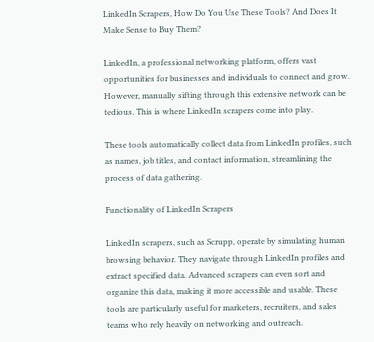LinkedIn Scrapers, How Do You Use These Tools? And Does It Make Sense to Buy Them?

LinkedIn, a professional networking platform, offers vast opportunities for businesses and individuals to connect and grow. However, manually sifting through this extensive network can be tedious. This is where LinkedIn scrapers come into play.

These tools automatically collect data from LinkedIn profiles, such as names, job titles, and contact information, streamlining the process of data gathering.

Functionality of LinkedIn Scrapers

LinkedIn scrapers, such as Scrupp, operate by simulating human browsing behavior. They navigate through LinkedIn profiles and extract specified data. Advanced scrapers can even sort and organize this data, making it more accessible and usable. These tools are particularly useful for marketers, recruiters, and sales teams who rely heavily on networking and outreach.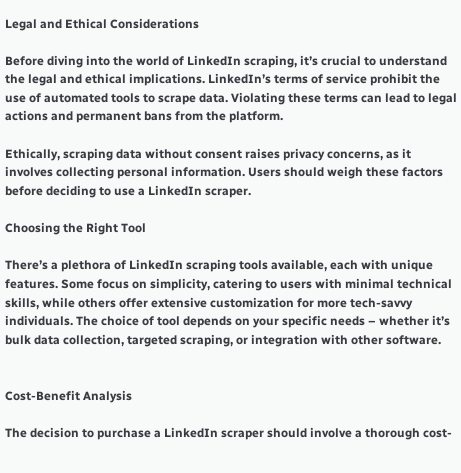Legal and Ethical Considerations

Before diving into the world of LinkedIn scraping, it’s crucial to understand the legal and ethical implications. LinkedIn’s terms of service prohibit the use of automated tools to scrape data. Violating these terms can lead to legal actions and permanent bans from the platform.

Ethically, scraping data without consent raises privacy concerns, as it involves collecting personal information. Users should weigh these factors before deciding to use a LinkedIn scraper.

Choosing the Right Tool

There’s a plethora of LinkedIn scraping tools available, each with unique features. Some focus on simplicity, catering to users with minimal technical skills, while others offer extensive customization for more tech-savvy individuals. The choice of tool depends on your specific needs – whether it’s bulk data collection, targeted scraping, or integration with other software.


Cost-Benefit Analysis

The decision to purchase a LinkedIn scraper should involve a thorough cost-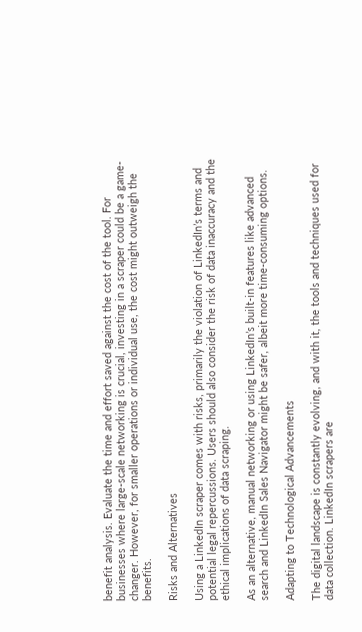benefit analysis. Evaluate the time and effort saved against the cost of the tool. For businesses where large-scale networking is crucial, investing in a scraper could be a game-changer. However, for smaller operations or individual use, the cost might outweigh the benefits.

Risks and Alternatives

Using a LinkedIn scraper comes with risks, primarily the violation of LinkedIn’s terms and potential legal repercussions. Users should also consider the risk of data inaccuracy and the ethical implications of data scraping.

As an alternative, manual networking or using LinkedIn’s built-in features like advanced search and LinkedIn Sales Navigator might be safer, albeit more time-consuming options.

Adapting to Technological Advancements

The digital landscape is constantly evolving, and with it, the tools and techniques used for data collection. LinkedIn scrapers are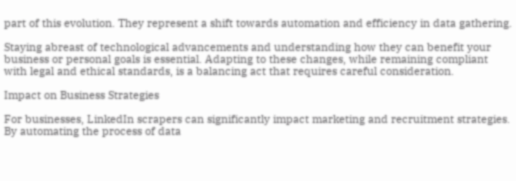part of this evolution. They represent a shift towards automation and efficiency in data gathering.

Staying abreast of technological advancements and understanding how they can benefit your business or personal goals is essential. Adapting to these changes, while remaining compliant with legal and ethical standards, is a balancing act that requires careful consideration.

Impact on Business Strategies

For businesses, LinkedIn scrapers can significantly impact marketing and recruitment strategies. By automating the process of data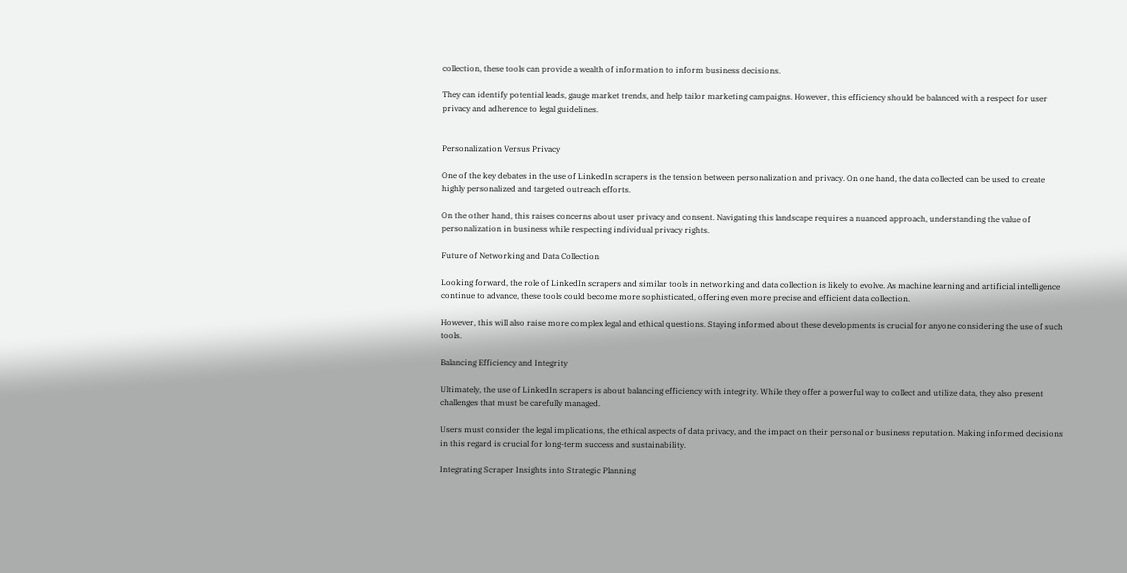collection, these tools can provide a wealth of information to inform business decisions.

They can identify potential leads, gauge market trends, and help tailor marketing campaigns. However, this efficiency should be balanced with a respect for user privacy and adherence to legal guidelines.


Personalization Versus Privacy

One of the key debates in the use of LinkedIn scrapers is the tension between personalization and privacy. On one hand, the data collected can be used to create highly personalized and targeted outreach efforts.

On the other hand, this raises concerns about user privacy and consent. Navigating this landscape requires a nuanced approach, understanding the value of personalization in business while respecting individual privacy rights.

Future of Networking and Data Collection

Looking forward, the role of LinkedIn scrapers and similar tools in networking and data collection is likely to evolve. As machine learning and artificial intelligence continue to advance, these tools could become more sophisticated, offering even more precise and efficient data collection.

However, this will also raise more complex legal and ethical questions. Staying informed about these developments is crucial for anyone considering the use of such tools.

Balancing Efficiency and Integrity

Ultimately, the use of LinkedIn scrapers is about balancing efficiency with integrity. While they offer a powerful way to collect and utilize data, they also present challenges that must be carefully managed.

Users must consider the legal implications, the ethical aspects of data privacy, and the impact on their personal or business reputation. Making informed decisions in this regard is crucial for long-term success and sustainability.

Integrating Scraper Insights into Strategic Planning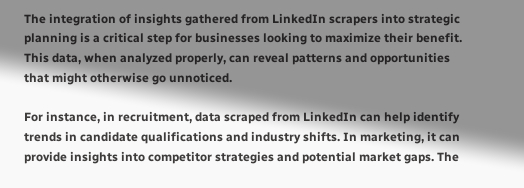The integration of insights gathered from LinkedIn scrapers into strategic planning is a critical step for businesses looking to maximize their benefit. This data, when analyzed properly, can reveal patterns and opportunities that might otherwise go unnoticed.

For instance, in recruitment, data scraped from LinkedIn can help identify trends in candidate qualifications and industry shifts. In marketing, it can provide insights into competitor strategies and potential market gaps. The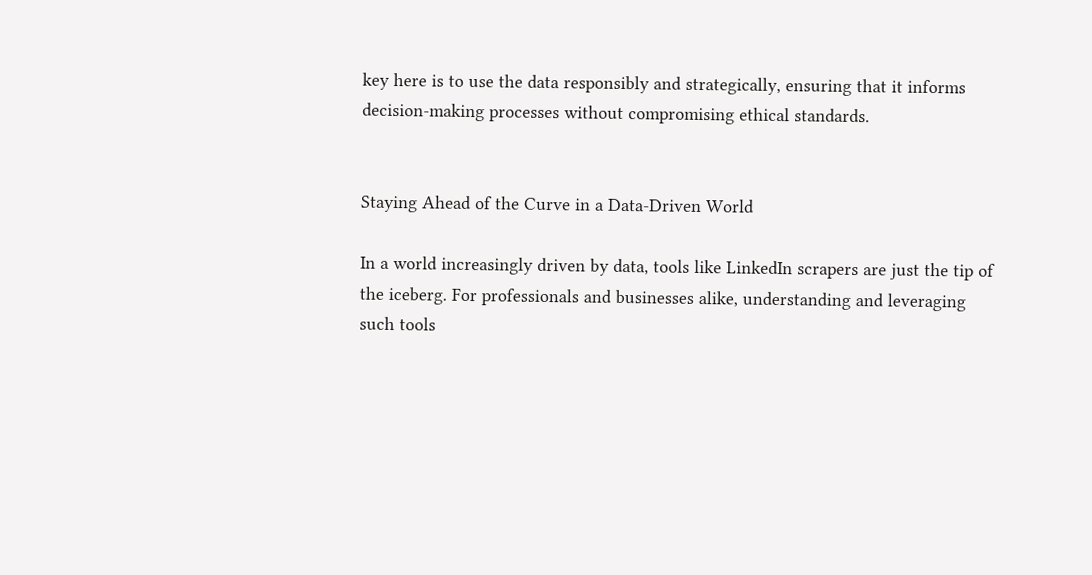key here is to use the data responsibly and strategically, ensuring that it informs decision-making processes without compromising ethical standards.


Staying Ahead of the Curve in a Data-Driven World

In a world increasingly driven by data, tools like LinkedIn scrapers are just the tip of the iceberg. For professionals and businesses alike, understanding and leveraging such tools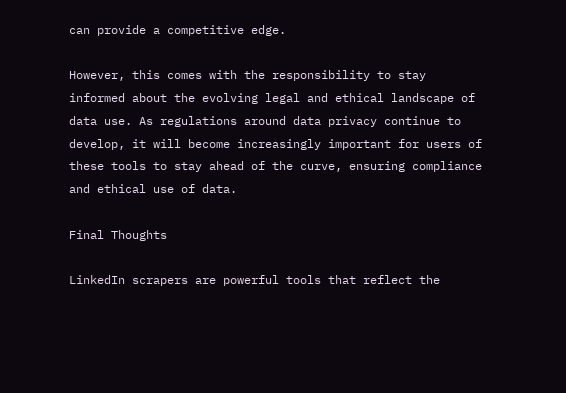can provide a competitive edge.

However, this comes with the responsibility to stay informed about the evolving legal and ethical landscape of data use. As regulations around data privacy continue to develop, it will become increasingly important for users of these tools to stay ahead of the curve, ensuring compliance and ethical use of data.

Final Thoughts

LinkedIn scrapers are powerful tools that reflect the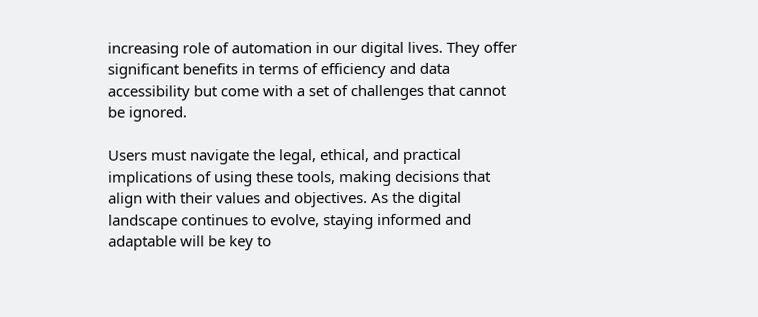increasing role of automation in our digital lives. They offer significant benefits in terms of efficiency and data accessibility but come with a set of challenges that cannot be ignored.

Users must navigate the legal, ethical, and practical implications of using these tools, making decisions that align with their values and objectives. As the digital landscape continues to evolve, staying informed and adaptable will be key to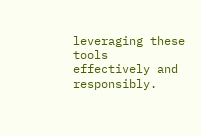leveraging these tools effectively and responsibly.